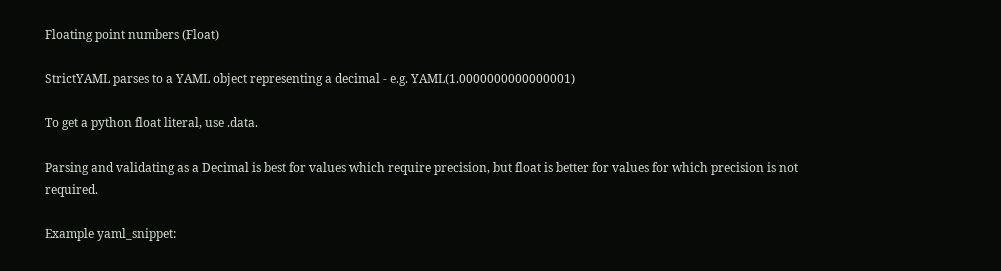Floating point numbers (Float)

StrictYAML parses to a YAML object representing a decimal - e.g. YAML(1.0000000000000001)

To get a python float literal, use .data.

Parsing and validating as a Decimal is best for values which require precision, but float is better for values for which precision is not required.

Example yaml_snippet: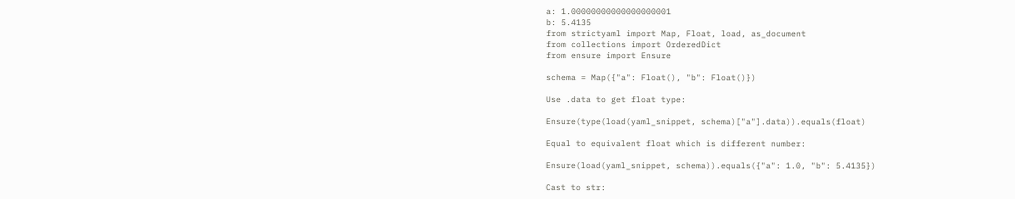a: 1.00000000000000000001
b: 5.4135
from strictyaml import Map, Float, load, as_document
from collections import OrderedDict
from ensure import Ensure

schema = Map({"a": Float(), "b": Float()})

Use .data to get float type:

Ensure(type(load(yaml_snippet, schema)["a"].data)).equals(float)

Equal to equivalent float which is different number:

Ensure(load(yaml_snippet, schema)).equals({"a": 1.0, "b": 5.4135})

Cast to str: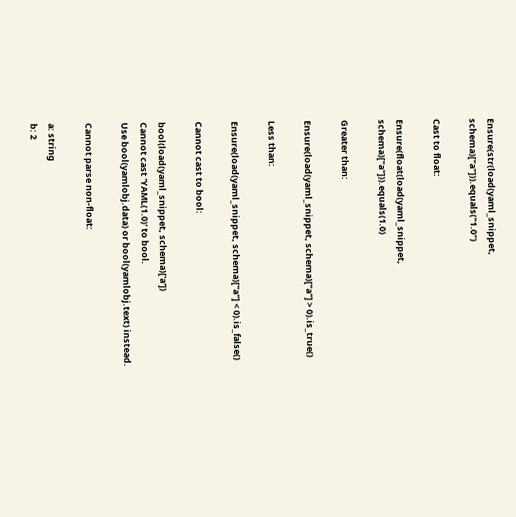Ensure(str(load(yaml_snippet, schema)["a"])).equals("1.0")

Cast to float:

Ensure(float(load(yaml_snippet, schema)["a"])).equals(1.0)

Greater than:

Ensure(load(yaml_snippet, schema)["a"] > 0).is_true()

Less than:

Ensure(load(yaml_snippet, schema)["a"] < 0).is_false()

Cannot cast to bool:

bool(load(yaml_snippet, schema)['a'])
Cannot cast 'YAML(1.0)' to bool.
Use bool(yamlobj.data) or bool(yamlobj.text) instead.

Cannot parse non-float:

a: string
b: 2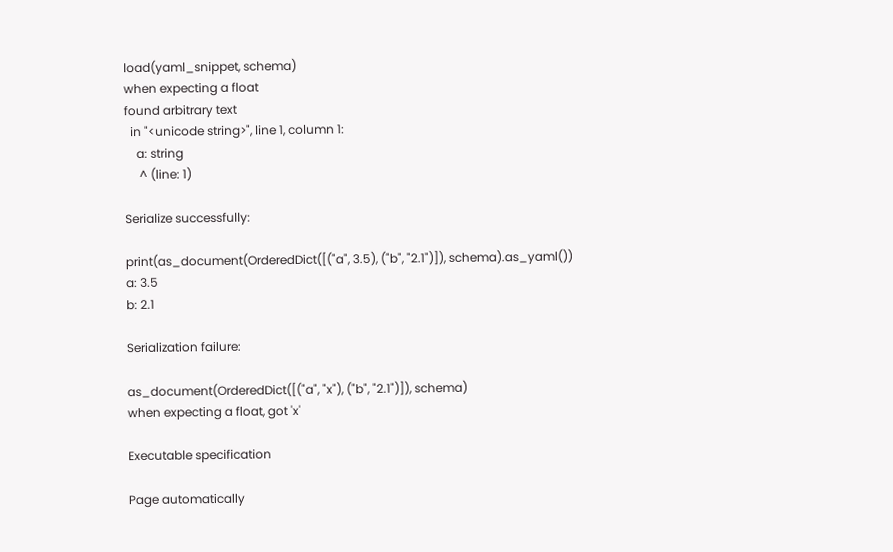load(yaml_snippet, schema)
when expecting a float
found arbitrary text
  in "<unicode string>", line 1, column 1:
    a: string
     ^ (line: 1)

Serialize successfully:

print(as_document(OrderedDict([("a", 3.5), ("b", "2.1")]), schema).as_yaml())
a: 3.5
b: 2.1

Serialization failure:

as_document(OrderedDict([("a", "x"), ("b", "2.1")]), schema)
when expecting a float, got 'x'

Executable specification

Page automatically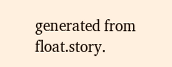generated from float.story.